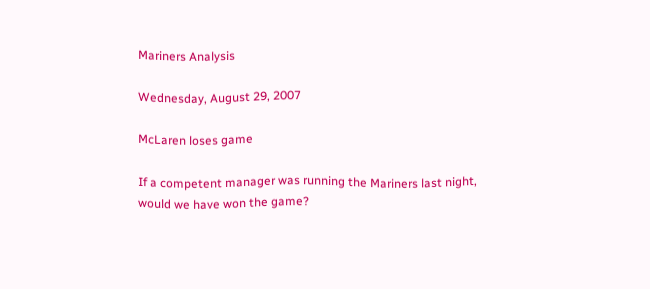Mariners Analysis

Wednesday, August 29, 2007

McLaren loses game

If a competent manager was running the Mariners last night, would we have won the game?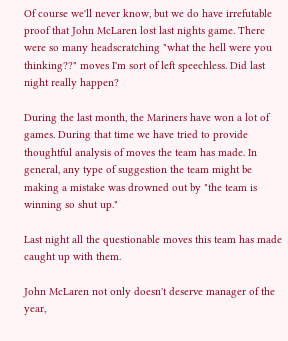Of course we'll never know, but we do have irrefutable proof that John McLaren lost last nights game. There were so many headscratching "what the hell were you thinking??" moves I'm sort of left speechless. Did last night really happen?

During the last month, the Mariners have won a lot of games. During that time we have tried to provide thoughtful analysis of moves the team has made. In general, any type of suggestion the team might be making a mistake was drowned out by "the team is winning so shut up."

Last night all the questionable moves this team has made caught up with them.

John McLaren not only doesn't deserve manager of the year,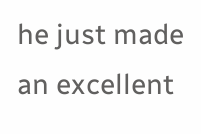he just made an excellent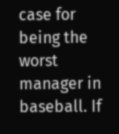case for being the worst manager in baseball. If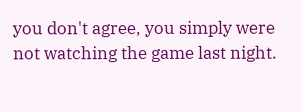you don't agree, you simply were not watching the game last night.